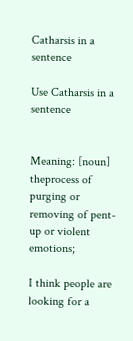Catharsis in a sentence

Use Catharsis in a sentence


Meaning: [noun] theprocess of purging or removing of pent-up or violent emotions;

I think people are looking for a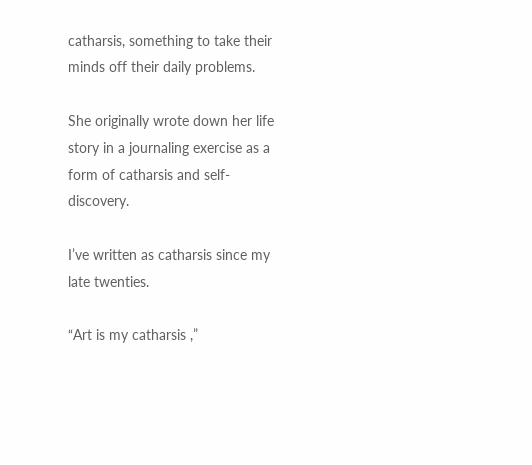catharsis, something to take their minds off their daily problems.

She originally wrote down her life story in a journaling exercise as a form of catharsis and self-discovery.

I’ve written as catharsis since my late twenties.

“Art is my catharsis ,”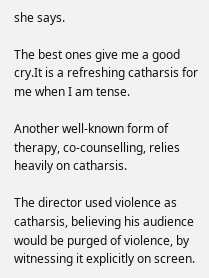she says.

The best ones give me a good cry.It is a refreshing catharsis for me when I am tense.

Another well-known form of therapy, co-counselling, relies heavily on catharsis.

The director used violence as catharsis, believing his audience would be purged of violence, by witnessing it explicitly on screen.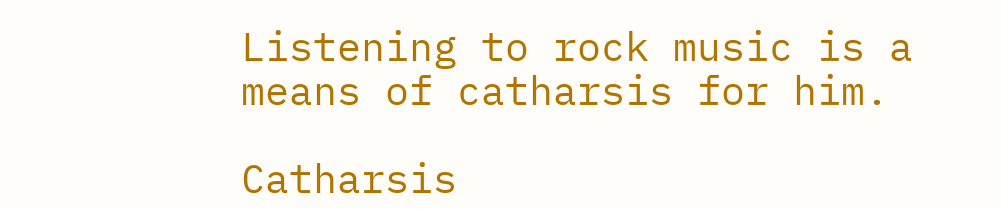Listening to rock music is a means of catharsis for him.

Catharsis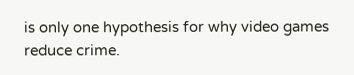is only one hypothesis for why video games reduce crime.